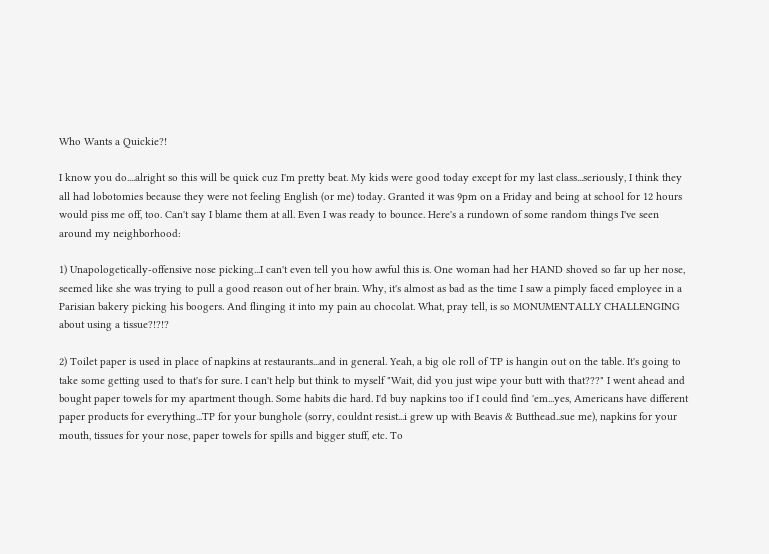Who Wants a Quickie?!

I know you do....alright so this will be quick cuz I'm pretty beat. My kids were good today except for my last class...seriously, I think they all had lobotomies because they were not feeling English (or me) today. Granted it was 9pm on a Friday and being at school for 12 hours would piss me off, too. Can't say I blame them at all. Even I was ready to bounce. Here's a rundown of some random things I've seen around my neighborhood:

1) Unapologetically-offensive nose picking...I can't even tell you how awful this is. One woman had her HAND shoved so far up her nose, seemed like she was trying to pull a good reason out of her brain. Why, it's almost as bad as the time I saw a pimply faced employee in a Parisian bakery picking his boogers. And flinging it into my pain au chocolat. What, pray tell, is so MONUMENTALLY CHALLENGING about using a tissue?!?!?

2) Toilet paper is used in place of napkins at restaurants...and in general. Yeah, a big ole roll of TP is hangin out on the table. It's going to take some getting used to that's for sure. I can't help but think to myself "Wait, did you just wipe your butt with that???" I went ahead and bought paper towels for my apartment though. Some habits die hard. I'd buy napkins too if I could find 'em...yes, Americans have different paper products for everything...TP for your bunghole (sorry, couldnt resist...i grew up with Beavis & Butthead..sue me), napkins for your mouth, tissues for your nose, paper towels for spills and bigger stuff, etc. To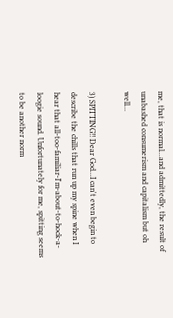me, that is normal...and admittedly, the result of unabashed consumerism and capitalism but oh well...

3) SPITTING!! Dear God...I can't even begin to describe the chills that run up my spine when I hear that all-too-familiar-I'm-about-to-hock-a-loogie sound. Unfortunately for me, spitting seems to be another norm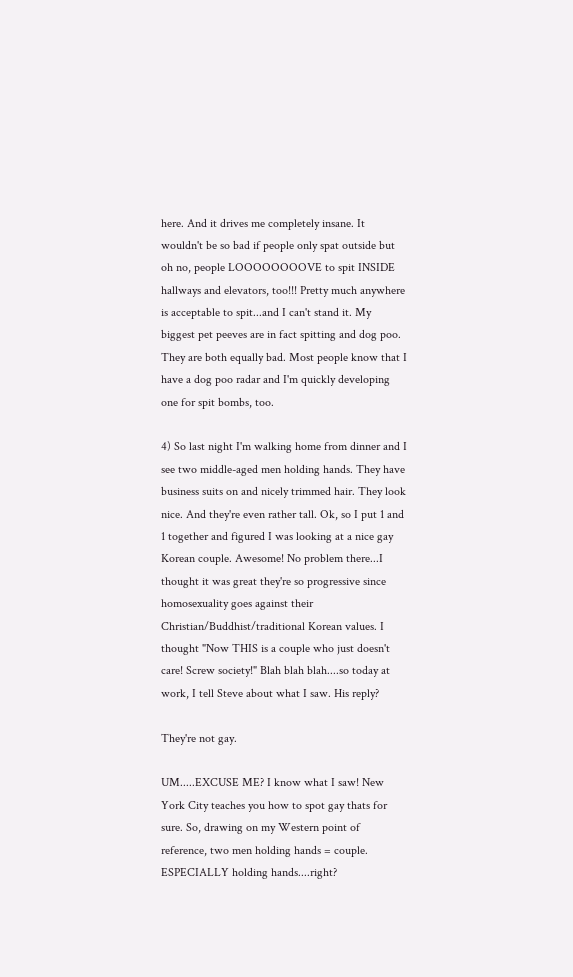here. And it drives me completely insane. It wouldn't be so bad if people only spat outside but oh no, people LOOOOOOOOVE to spit INSIDE hallways and elevators, too!!! Pretty much anywhere is acceptable to spit...and I can't stand it. My biggest pet peeves are in fact spitting and dog poo. They are both equally bad. Most people know that I have a dog poo radar and I'm quickly developing one for spit bombs, too.

4) So last night I'm walking home from dinner and I see two middle-aged men holding hands. They have business suits on and nicely trimmed hair. They look nice. And they're even rather tall. Ok, so I put 1 and 1 together and figured I was looking at a nice gay Korean couple. Awesome! No problem there...I thought it was great they're so progressive since homosexuality goes against their Christian/Buddhist/traditional Korean values. I thought "Now THIS is a couple who just doesn't care! Screw society!" Blah blah blah....so today at work, I tell Steve about what I saw. His reply?

They're not gay.

UM.....EXCUSE ME? I know what I saw! New York City teaches you how to spot gay thats for sure. So, drawing on my Western point of reference, two men holding hands = couple. ESPECIALLY holding hands....right?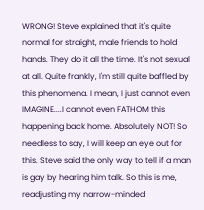WRONG! Steve explained that it's quite normal for straight, male friends to hold hands. They do it all the time. It's not sexual at all. Quite frankly, I'm still quite baffled by this phenomena. I mean, I just cannot even IMAGINE....I cannot even FATHOM this happening back home. Absolutely NOT! So needless to say, I will keep an eye out for this. Steve said the only way to tell if a man is gay by hearing him talk. So this is me, readjusting my narrow-minded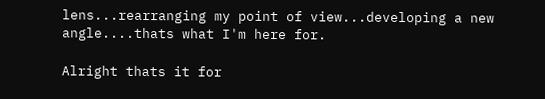lens...rearranging my point of view...developing a new angle....thats what I'm here for.

Alright thats it for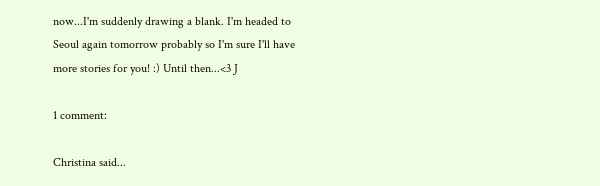now...I'm suddenly drawing a blank. I'm headed to Seoul again tomorrow probably so I'm sure I'll have more stories for you! :) Until then...<3 J

1 comment:

Christina said...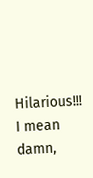Hilarious!!! I mean damn,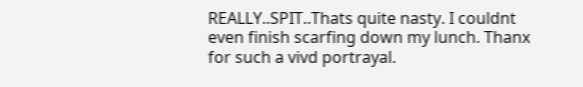REALLY..SPIT..Thats quite nasty. I couldnt even finish scarfing down my lunch. Thanx for such a vivd portrayal.